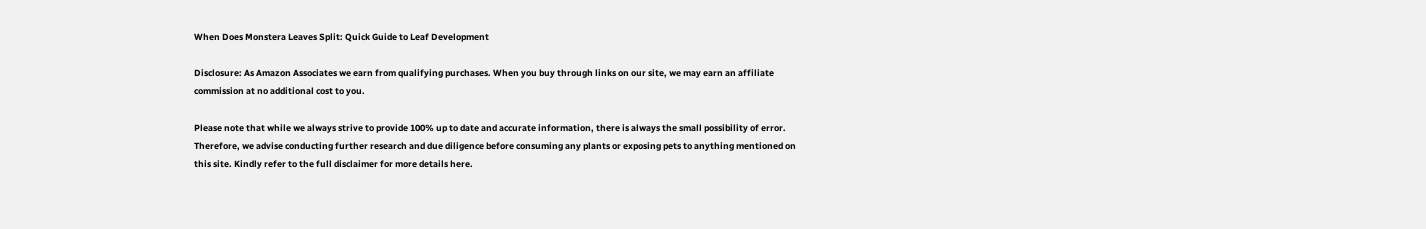When Does Monstera Leaves Split: Quick Guide to Leaf Development

Disclosure: As Amazon Associates we earn from qualifying purchases. When you buy through links on our site, we may earn an affiliate commission at no additional cost to you.

Please note that while we always strive to provide 100% up to date and accurate information, there is always the small possibility of error. Therefore, we advise conducting further research and due diligence before consuming any plants or exposing pets to anything mentioned on this site. Kindly refer to the full disclaimer for more details here.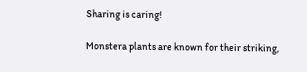Sharing is caring!

Monstera plants are known for their striking,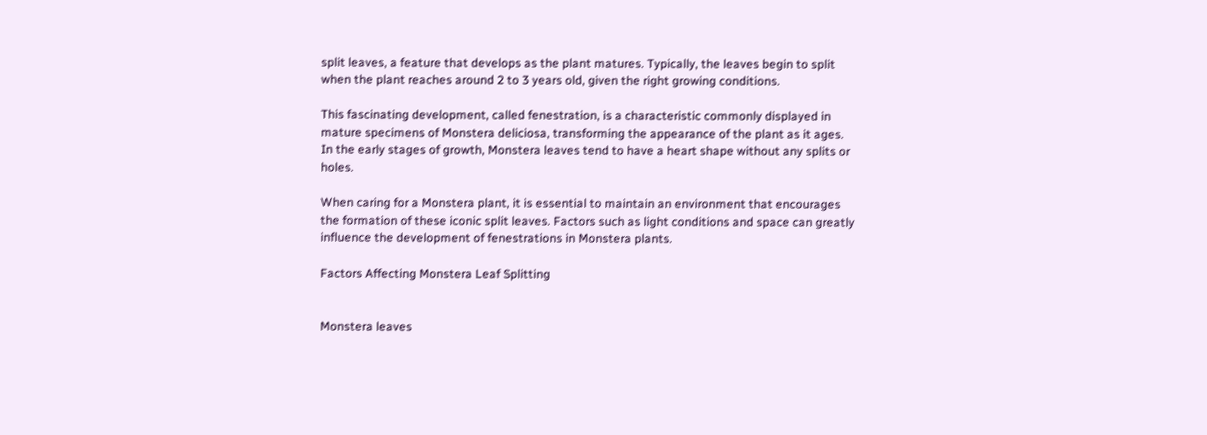split leaves, a feature that develops as the plant matures. Typically, the leaves begin to split when the plant reaches around 2 to 3 years old, given the right growing conditions.

This fascinating development, called fenestration, is a characteristic commonly displayed in mature specimens of Monstera deliciosa, transforming the appearance of the plant as it ages. In the early stages of growth, Monstera leaves tend to have a heart shape without any splits or holes.

When caring for a Monstera plant, it is essential to maintain an environment that encourages the formation of these iconic split leaves. Factors such as light conditions and space can greatly influence the development of fenestrations in Monstera plants.

Factors Affecting Monstera Leaf Splitting


Monstera leaves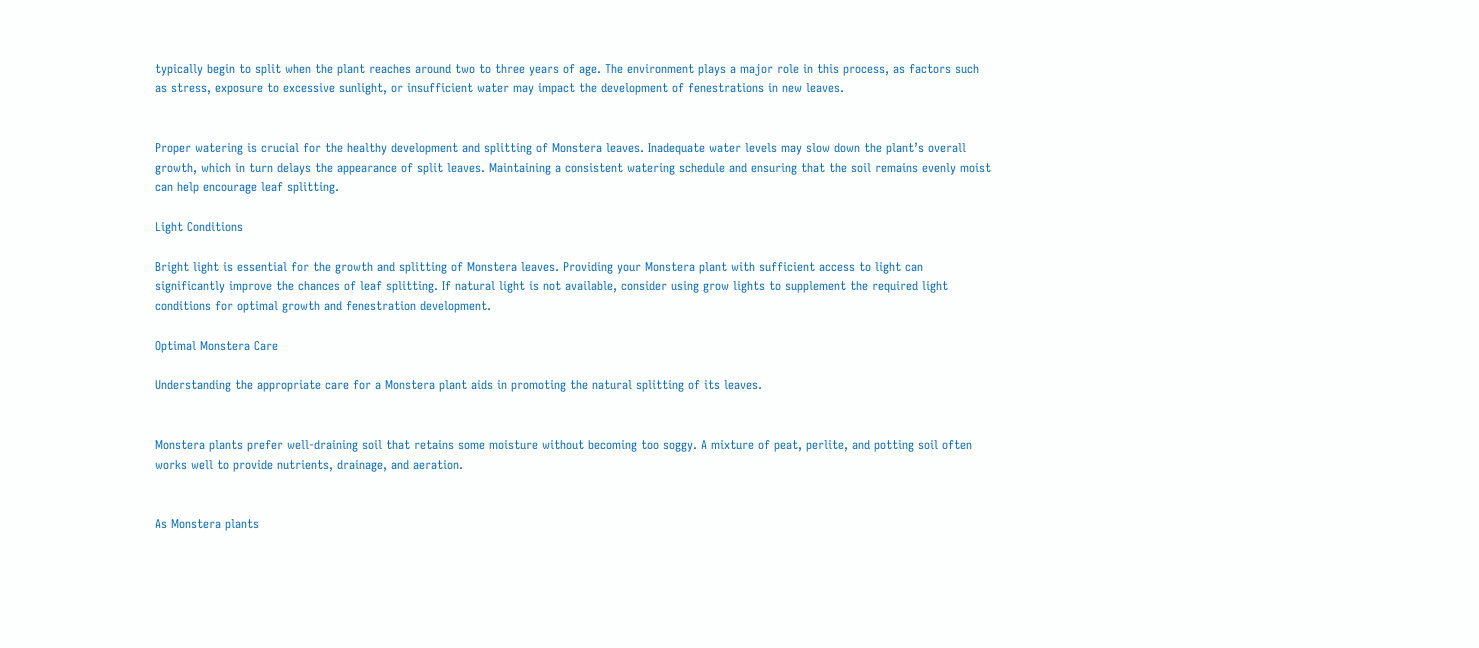typically begin to split when the plant reaches around two to three years of age. The environment plays a major role in this process, as factors such as stress, exposure to excessive sunlight, or insufficient water may impact the development of fenestrations in new leaves.


Proper watering is crucial for the healthy development and splitting of Monstera leaves. Inadequate water levels may slow down the plant’s overall growth, which in turn delays the appearance of split leaves. Maintaining a consistent watering schedule and ensuring that the soil remains evenly moist can help encourage leaf splitting.

Light Conditions

Bright light is essential for the growth and splitting of Monstera leaves. Providing your Monstera plant with sufficient access to light can significantly improve the chances of leaf splitting. If natural light is not available, consider using grow lights to supplement the required light conditions for optimal growth and fenestration development.

Optimal Monstera Care

Understanding the appropriate care for a Monstera plant aids in promoting the natural splitting of its leaves.


Monstera plants prefer well-draining soil that retains some moisture without becoming too soggy. A mixture of peat, perlite, and potting soil often works well to provide nutrients, drainage, and aeration.


As Monstera plants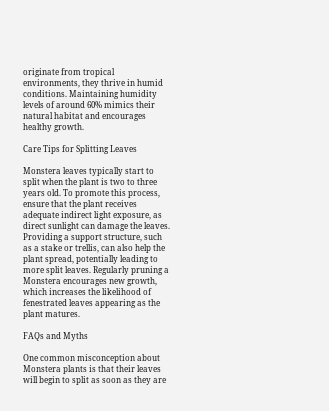originate from tropical environments, they thrive in humid conditions. Maintaining humidity levels of around 60% mimics their natural habitat and encourages healthy growth.

Care Tips for Splitting Leaves

Monstera leaves typically start to split when the plant is two to three years old. To promote this process, ensure that the plant receives adequate indirect light exposure, as direct sunlight can damage the leaves. Providing a support structure, such as a stake or trellis, can also help the plant spread, potentially leading to more split leaves. Regularly pruning a Monstera encourages new growth, which increases the likelihood of fenestrated leaves appearing as the plant matures.

FAQs and Myths

One common misconception about Monstera plants is that their leaves will begin to split as soon as they are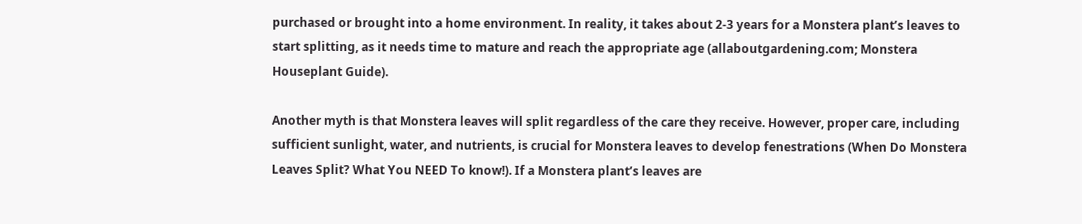purchased or brought into a home environment. In reality, it takes about 2-3 years for a Monstera plant’s leaves to start splitting, as it needs time to mature and reach the appropriate age (allaboutgardening.com; Monstera Houseplant Guide).

Another myth is that Monstera leaves will split regardless of the care they receive. However, proper care, including sufficient sunlight, water, and nutrients, is crucial for Monstera leaves to develop fenestrations (When Do Monstera Leaves Split? What You NEED To know!). If a Monstera plant’s leaves are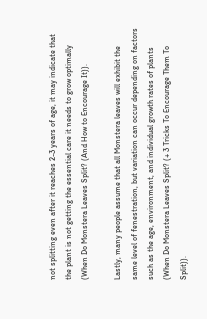not splitting even after it reaches 2-3 years of age, it may indicate that the plant is not getting the essential care it needs to grow optimally (When Do Monstera Leaves Split? (And How to Encourage It)).

Lastly, many people assume that all Monstera leaves will exhibit the same level of fenestration, but variation can occur depending on factors such as the age, environment, and individual growth rates of plants (When Do Monstera Leaves Split? (+ 3 Tricks To Encourage Them To Split)).